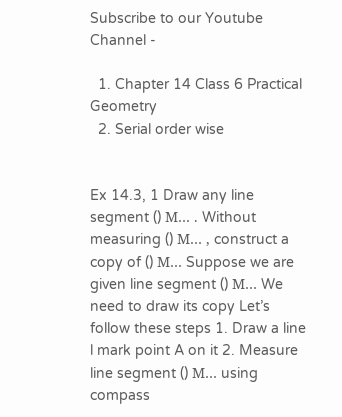Subscribe to our Youtube Channel -

  1. Chapter 14 Class 6 Practical Geometry
  2. Serial order wise


Ex 14.3, 1 Draw any line segment () Μ… . Without measuring () Μ… , construct a copy of () Μ… Suppose we are given line segment () Μ… We need to draw its copy Let’s follow these steps 1. Draw a line l mark point A on it 2. Measure line segment () Μ… using compass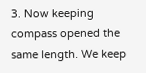3. Now keeping compass opened the same length. We keep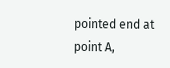pointed end at point A,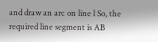and draw an arc on line l So, the required line segment is AB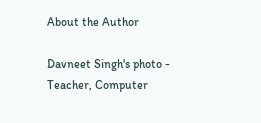About the Author

Davneet Singh's photo - Teacher, Computer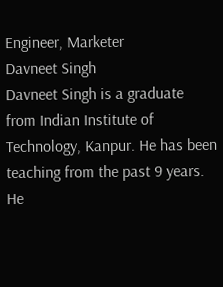Engineer, Marketer
Davneet Singh
Davneet Singh is a graduate from Indian Institute of Technology, Kanpur. He has been teaching from the past 9 years. He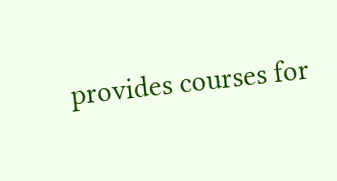provides courses for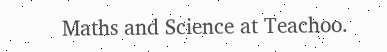Maths and Science at Teachoo.